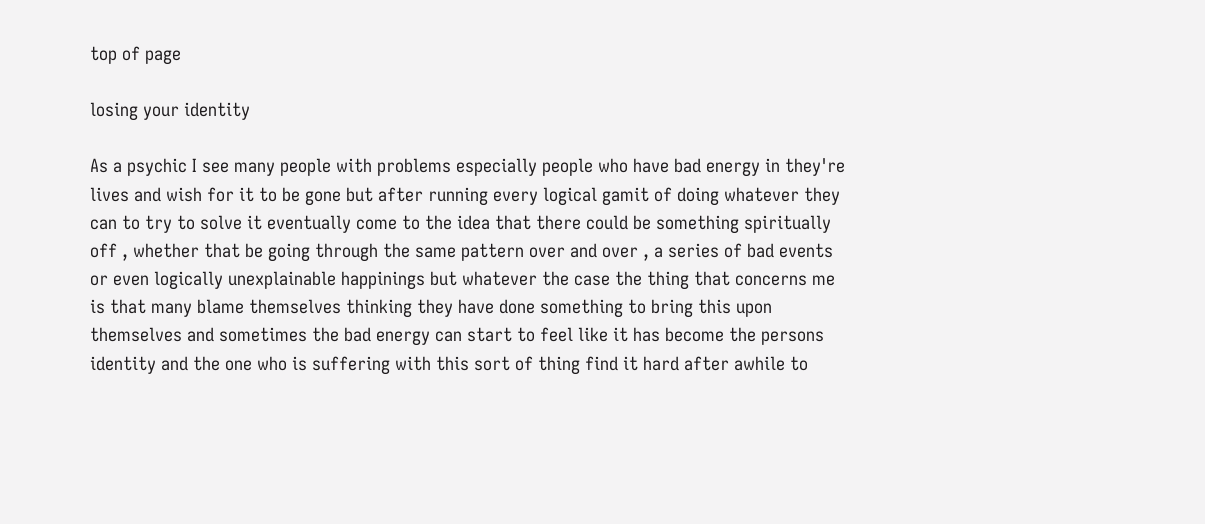top of page

losing your identity

As a psychic I see many people with problems especially people who have bad energy in they're lives and wish for it to be gone but after running every logical gamit of doing whatever they can to try to solve it eventually come to the idea that there could be something spiritually off , whether that be going through the same pattern over and over , a series of bad events or even logically unexplainable happinings but whatever the case the thing that concerns me is that many blame themselves thinking they have done something to bring this upon themselves and sometimes the bad energy can start to feel like it has become the persons identity and the one who is suffering with this sort of thing find it hard after awhile to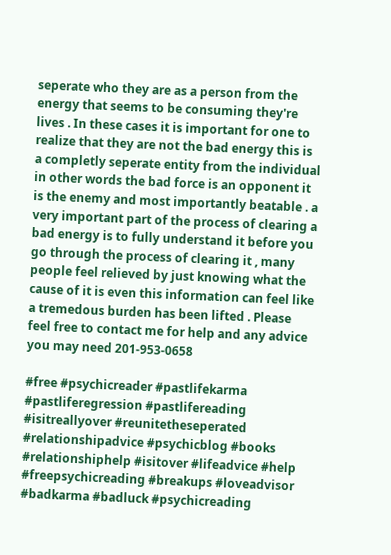seperate who they are as a person from the energy that seems to be consuming they're lives . In these cases it is important for one to realize that they are not the bad energy this is a completly seperate entity from the individual in other words the bad force is an opponent it is the enemy and most importantly beatable . a very important part of the process of clearing a bad energy is to fully understand it before you go through the process of clearing it , many people feel relieved by just knowing what the cause of it is even this information can feel like a tremedous burden has been lifted . Please feel free to contact me for help and any advice you may need 201-953-0658

#free #psychicreader #pastlifekarma #pastliferegression #pastlifereading #isitreallyover #reunitetheseperated #relationshipadvice #psychicblog #books #relationshiphelp #isitover #lifeadvice #help #freepsychicreading #breakups #loveadvisor #badkarma #badluck #psychicreading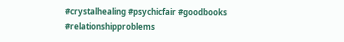#crystalhealing #psychicfair #goodbooks #relationshipproblems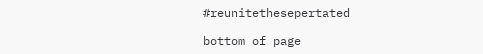#reunitethesepertated

bottom of page